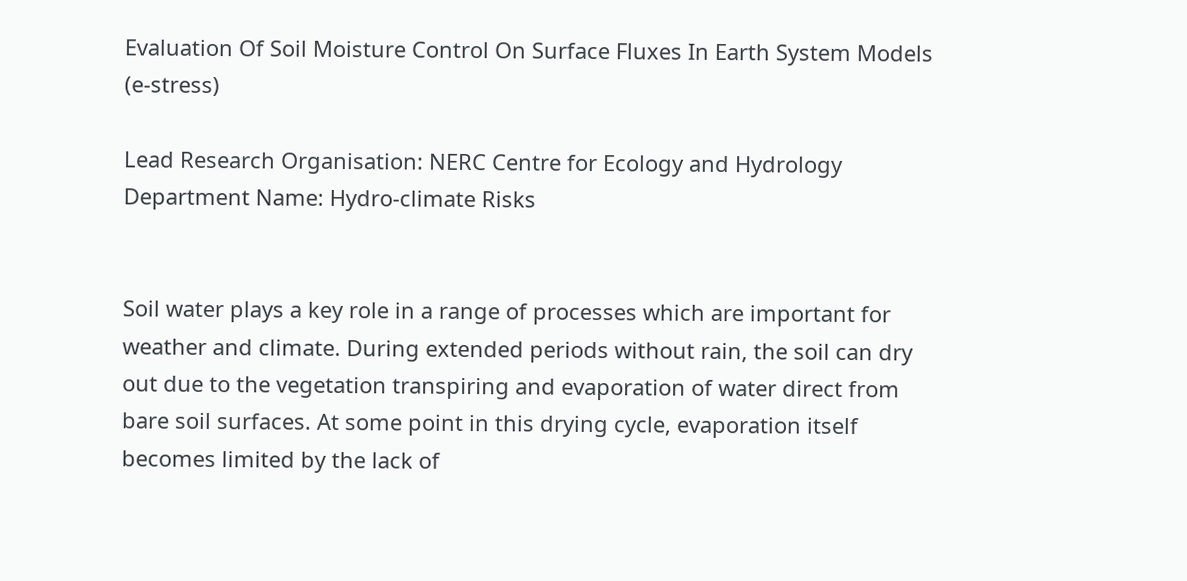Evaluation Of Soil Moisture Control On Surface Fluxes In Earth System Models (e-stress)

Lead Research Organisation: NERC Centre for Ecology and Hydrology
Department Name: Hydro-climate Risks


Soil water plays a key role in a range of processes which are important for weather and climate. During extended periods without rain, the soil can dry out due to the vegetation transpiring and evaporation of water direct from bare soil surfaces. At some point in this drying cycle, evaporation itself becomes limited by the lack of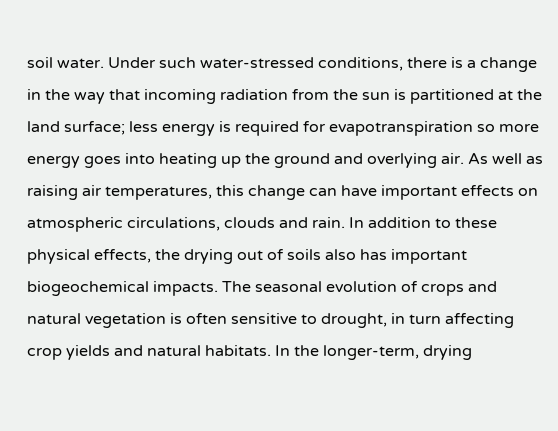soil water. Under such water-stressed conditions, there is a change in the way that incoming radiation from the sun is partitioned at the land surface; less energy is required for evapotranspiration so more energy goes into heating up the ground and overlying air. As well as raising air temperatures, this change can have important effects on atmospheric circulations, clouds and rain. In addition to these physical effects, the drying out of soils also has important biogeochemical impacts. The seasonal evolution of crops and natural vegetation is often sensitive to drought, in turn affecting crop yields and natural habitats. In the longer-term, drying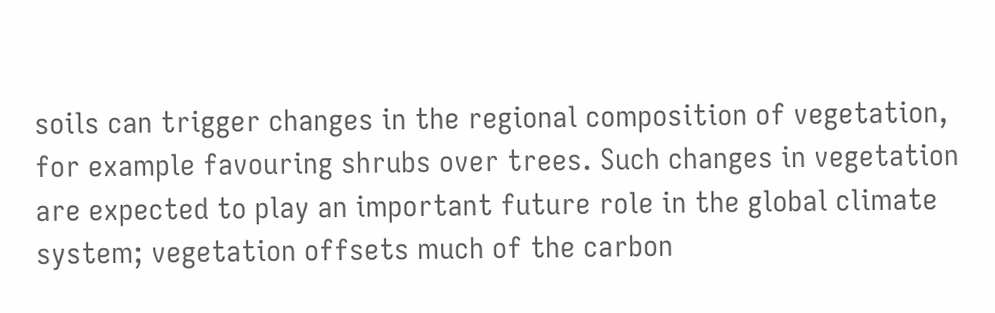soils can trigger changes in the regional composition of vegetation, for example favouring shrubs over trees. Such changes in vegetation are expected to play an important future role in the global climate system; vegetation offsets much of the carbon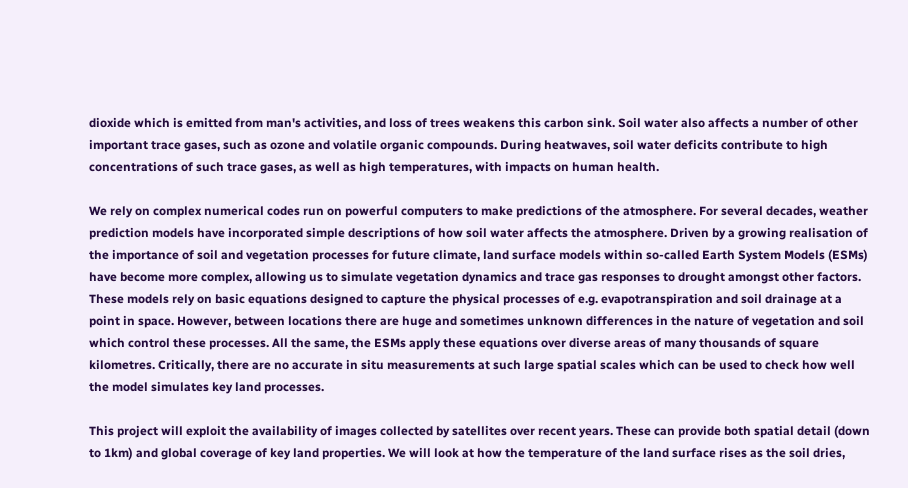dioxide which is emitted from man's activities, and loss of trees weakens this carbon sink. Soil water also affects a number of other important trace gases, such as ozone and volatile organic compounds. During heatwaves, soil water deficits contribute to high concentrations of such trace gases, as well as high temperatures, with impacts on human health.

We rely on complex numerical codes run on powerful computers to make predictions of the atmosphere. For several decades, weather prediction models have incorporated simple descriptions of how soil water affects the atmosphere. Driven by a growing realisation of the importance of soil and vegetation processes for future climate, land surface models within so-called Earth System Models (ESMs) have become more complex, allowing us to simulate vegetation dynamics and trace gas responses to drought amongst other factors. These models rely on basic equations designed to capture the physical processes of e.g. evapotranspiration and soil drainage at a point in space. However, between locations there are huge and sometimes unknown differences in the nature of vegetation and soil which control these processes. All the same, the ESMs apply these equations over diverse areas of many thousands of square kilometres. Critically, there are no accurate in situ measurements at such large spatial scales which can be used to check how well the model simulates key land processes.

This project will exploit the availability of images collected by satellites over recent years. These can provide both spatial detail (down to 1km) and global coverage of key land properties. We will look at how the temperature of the land surface rises as the soil dries,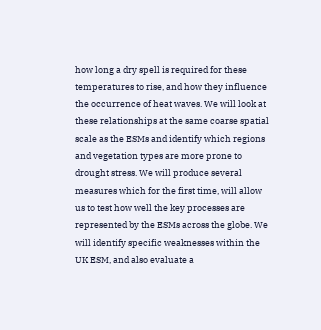how long a dry spell is required for these temperatures to rise, and how they influence the occurrence of heat waves. We will look at these relationships at the same coarse spatial scale as the ESMs and identify which regions and vegetation types are more prone to drought stress. We will produce several measures which for the first time, will allow us to test how well the key processes are represented by the ESMs across the globe. We will identify specific weaknesses within the UK ESM, and also evaluate a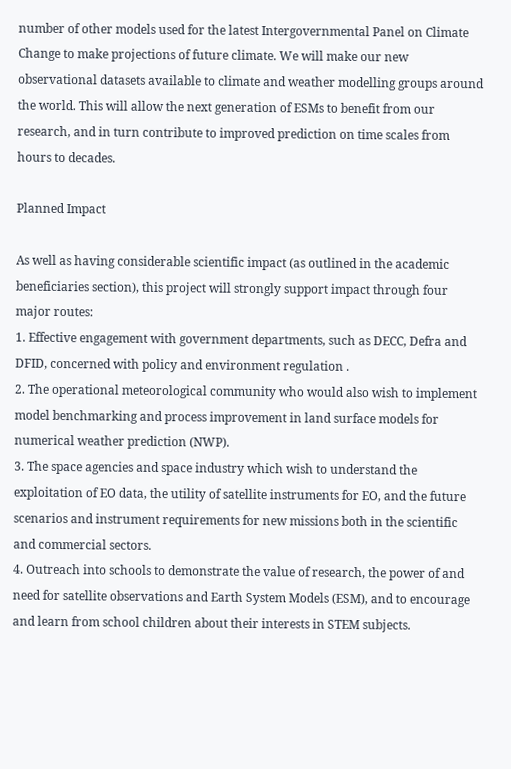number of other models used for the latest Intergovernmental Panel on Climate Change to make projections of future climate. We will make our new observational datasets available to climate and weather modelling groups around the world. This will allow the next generation of ESMs to benefit from our research, and in turn contribute to improved prediction on time scales from hours to decades.

Planned Impact

As well as having considerable scientific impact (as outlined in the academic beneficiaries section), this project will strongly support impact through four major routes:
1. Effective engagement with government departments, such as DECC, Defra and DFID, concerned with policy and environment regulation .
2. The operational meteorological community who would also wish to implement model benchmarking and process improvement in land surface models for numerical weather prediction (NWP).
3. The space agencies and space industry which wish to understand the exploitation of EO data, the utility of satellite instruments for EO, and the future scenarios and instrument requirements for new missions both in the scientific and commercial sectors.
4. Outreach into schools to demonstrate the value of research, the power of and need for satellite observations and Earth System Models (ESM), and to encourage and learn from school children about their interests in STEM subjects.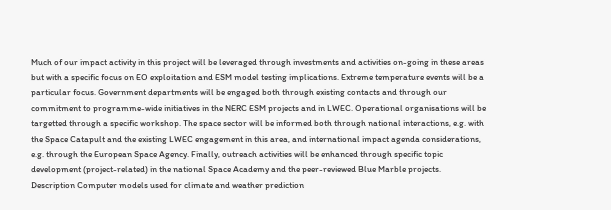Much of our impact activity in this project will be leveraged through investments and activities on-going in these areas but with a specific focus on EO exploitation and ESM model testing implications. Extreme temperature events will be a particular focus. Government departments will be engaged both through existing contacts and through our commitment to programme-wide initiatives in the NERC ESM projects and in LWEC. Operational organisations will be targetted through a specific workshop. The space sector will be informed both through national interactions, e.g. with the Space Catapult and the existing LWEC engagement in this area, and international impact agenda considerations, e.g. through the European Space Agency. Finally, outreach activities will be enhanced through specific topic development (project-related) in the national Space Academy and the peer-reviewed Blue Marble projects.
Description Computer models used for climate and weather prediction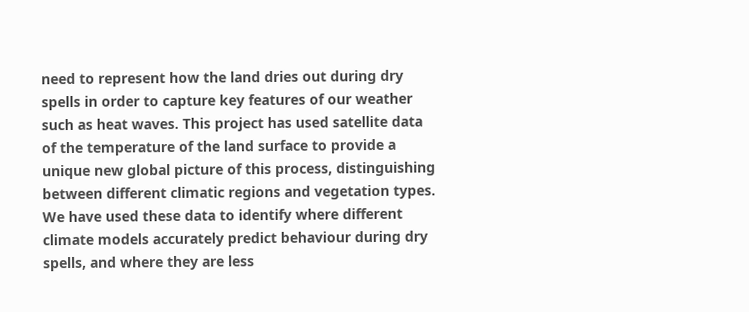need to represent how the land dries out during dry spells in order to capture key features of our weather such as heat waves. This project has used satellite data of the temperature of the land surface to provide a unique new global picture of this process, distinguishing between different climatic regions and vegetation types. We have used these data to identify where different climate models accurately predict behaviour during dry spells, and where they are less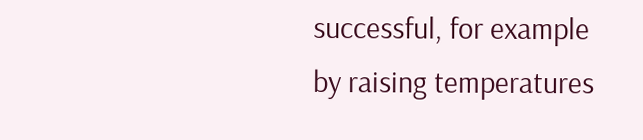successful, for example by raising temperatures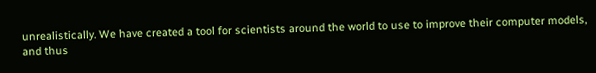unrealistically. We have created a tool for scientists around the world to use to improve their computer models, and thus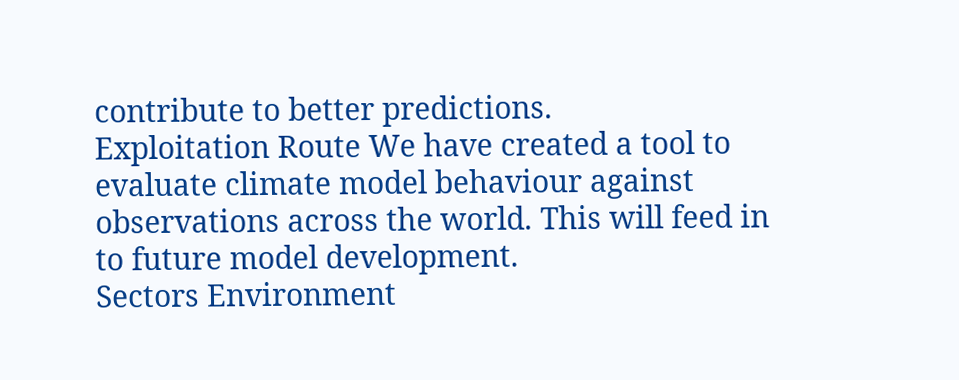contribute to better predictions.
Exploitation Route We have created a tool to evaluate climate model behaviour against observations across the world. This will feed in to future model development.
Sectors Environment